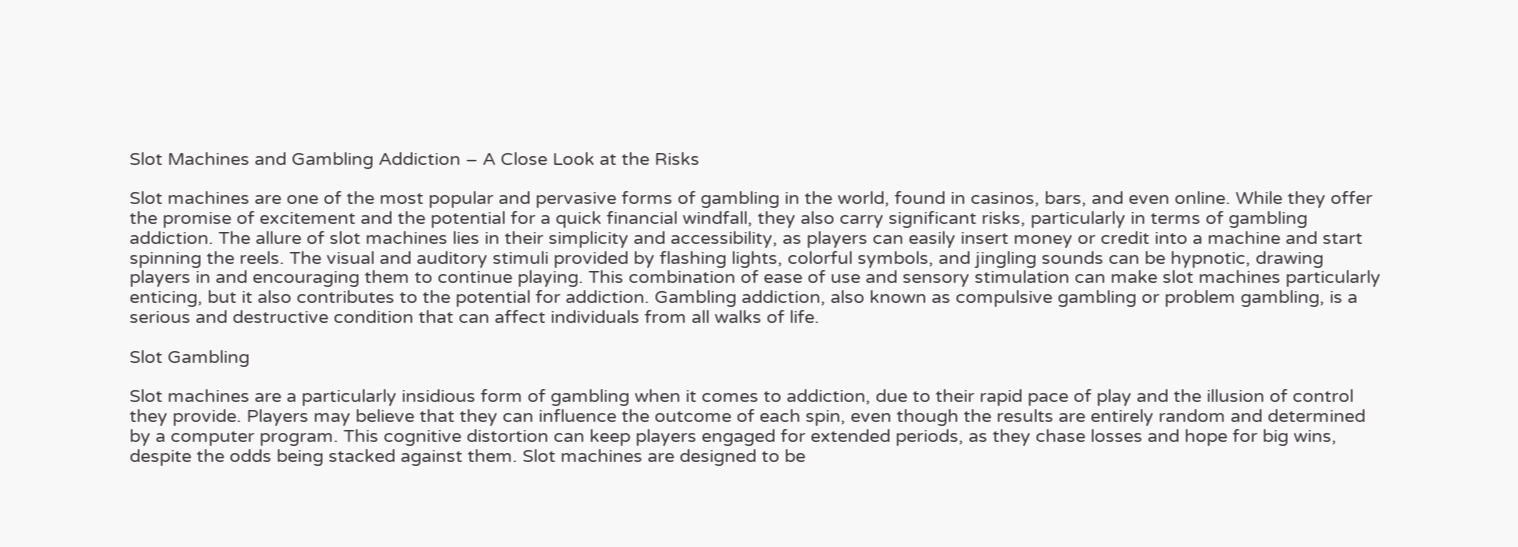Slot Machines and Gambling Addiction – A Close Look at the Risks

Slot machines are one of the most popular and pervasive forms of gambling in the world, found in casinos, bars, and even online. While they offer the promise of excitement and the potential for a quick financial windfall, they also carry significant risks, particularly in terms of gambling addiction. The allure of slot machines lies in their simplicity and accessibility, as players can easily insert money or credit into a machine and start spinning the reels. The visual and auditory stimuli provided by flashing lights, colorful symbols, and jingling sounds can be hypnotic, drawing players in and encouraging them to continue playing. This combination of ease of use and sensory stimulation can make slot machines particularly enticing, but it also contributes to the potential for addiction. Gambling addiction, also known as compulsive gambling or problem gambling, is a serious and destructive condition that can affect individuals from all walks of life.

Slot Gambling

Slot machines are a particularly insidious form of gambling when it comes to addiction, due to their rapid pace of play and the illusion of control they provide. Players may believe that they can influence the outcome of each spin, even though the results are entirely random and determined by a computer program. This cognitive distortion can keep players engaged for extended periods, as they chase losses and hope for big wins, despite the odds being stacked against them. Slot machines are designed to be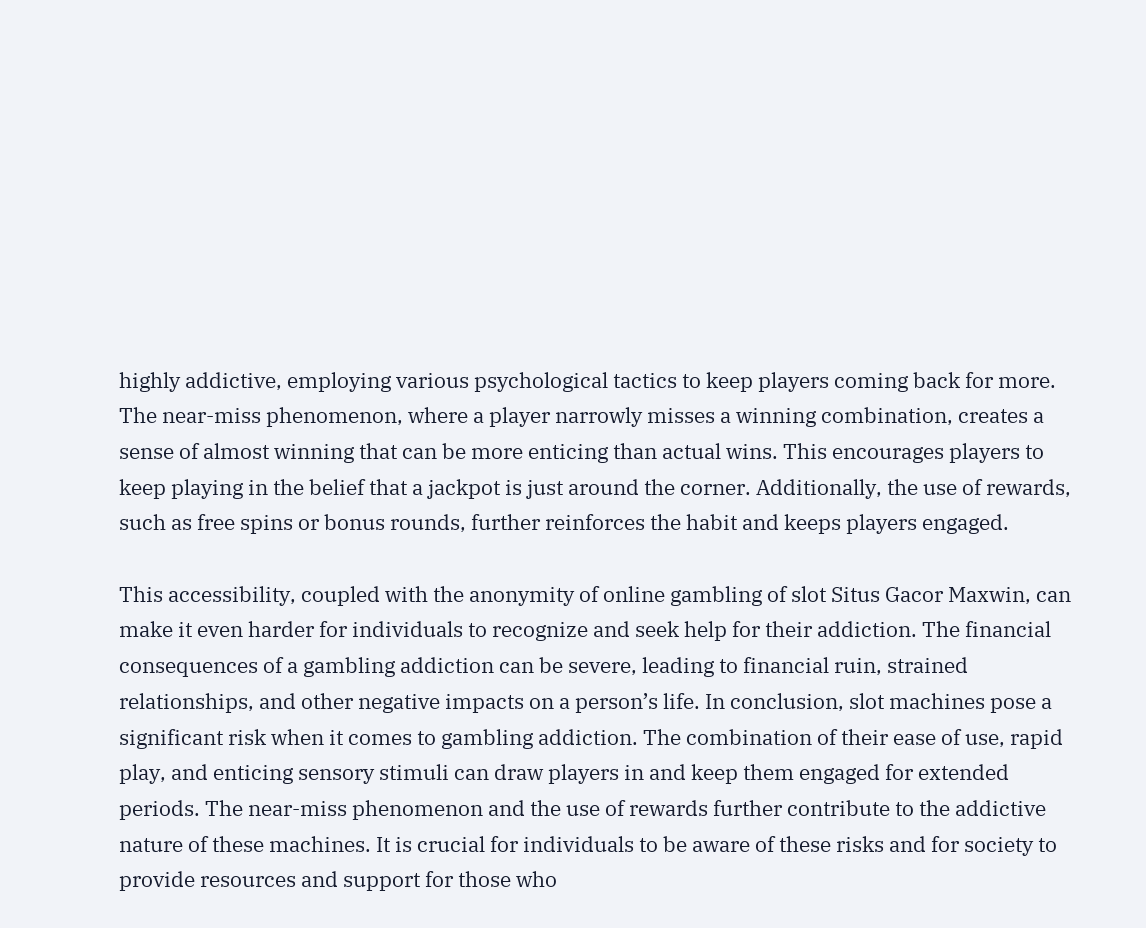highly addictive, employing various psychological tactics to keep players coming back for more. The near-miss phenomenon, where a player narrowly misses a winning combination, creates a sense of almost winning that can be more enticing than actual wins. This encourages players to keep playing in the belief that a jackpot is just around the corner. Additionally, the use of rewards, such as free spins or bonus rounds, further reinforces the habit and keeps players engaged.

This accessibility, coupled with the anonymity of online gambling of slot Situs Gacor Maxwin, can make it even harder for individuals to recognize and seek help for their addiction. The financial consequences of a gambling addiction can be severe, leading to financial ruin, strained relationships, and other negative impacts on a person’s life. In conclusion, slot machines pose a significant risk when it comes to gambling addiction. The combination of their ease of use, rapid play, and enticing sensory stimuli can draw players in and keep them engaged for extended periods. The near-miss phenomenon and the use of rewards further contribute to the addictive nature of these machines. It is crucial for individuals to be aware of these risks and for society to provide resources and support for those who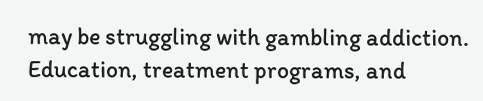may be struggling with gambling addiction. Education, treatment programs, and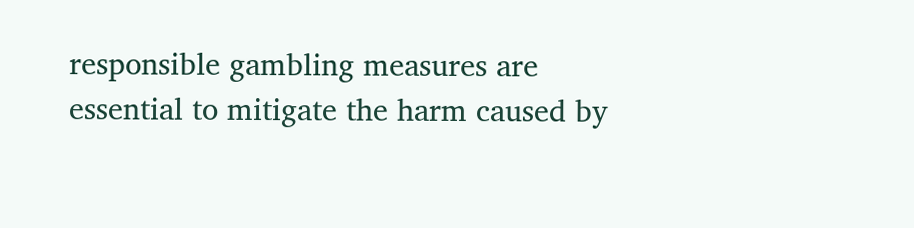responsible gambling measures are essential to mitigate the harm caused by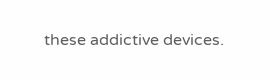these addictive devices.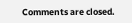Comments are closed.